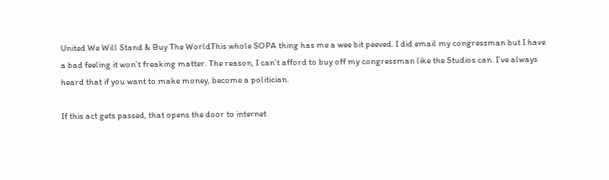United We Will Stand & Buy The WorldThis whole SOPA thing has me a wee bit peeved. I did email my congressman but I have a bad feeling it won’t freaking matter. The reason, I can’t afford to buy off my congressman like the Studios can. I’ve always heard that if you want to make money, become a politician.

If this act gets passed, that opens the door to internet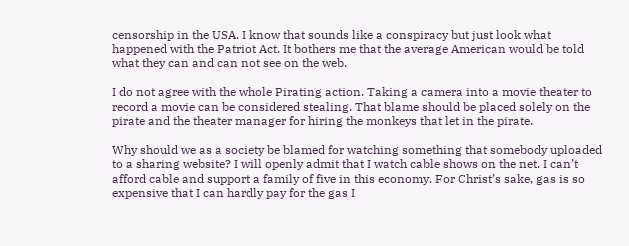censorship in the USA. I know that sounds like a conspiracy but just look what happened with the Patriot Act. It bothers me that the average American would be told what they can and can not see on the web.

I do not agree with the whole Pirating action. Taking a camera into a movie theater to record a movie can be considered stealing. That blame should be placed solely on the pirate and the theater manager for hiring the monkeys that let in the pirate.

Why should we as a society be blamed for watching something that somebody uploaded to a sharing website? I will openly admit that I watch cable shows on the net. I can’t afford cable and support a family of five in this economy. For Christ’s sake, gas is so expensive that I can hardly pay for the gas I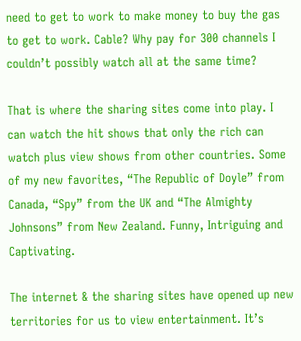need to get to work to make money to buy the gas to get to work. Cable? Why pay for 300 channels I couldn’t possibly watch all at the same time?

That is where the sharing sites come into play. I can watch the hit shows that only the rich can watch plus view shows from other countries. Some of my new favorites, “The Republic of Doyle” from Canada, “Spy” from the UK and “The Almighty Johnsons” from New Zealand. Funny, Intriguing and Captivating.

The internet & the sharing sites have opened up new territories for us to view entertainment. It’s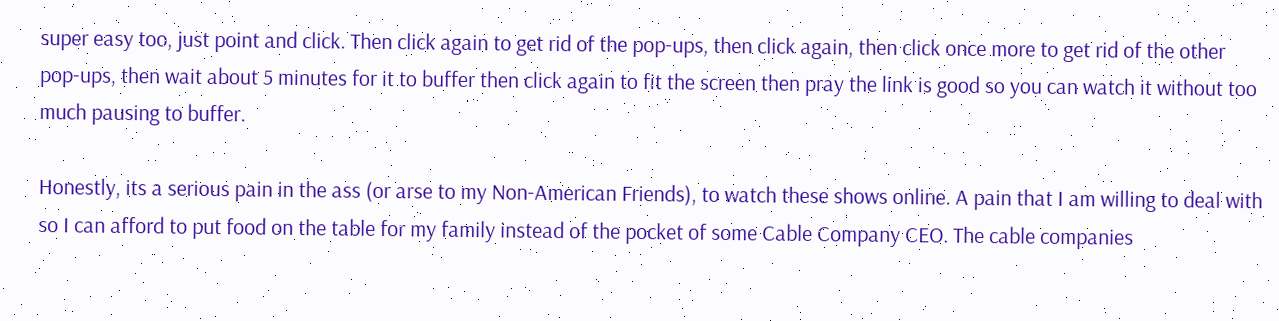super easy too, just point and click. Then click again to get rid of the pop-ups, then click again, then click once more to get rid of the other pop-ups, then wait about 5 minutes for it to buffer then click again to fit the screen then pray the link is good so you can watch it without too much pausing to buffer.

Honestly, its a serious pain in the ass (or arse to my Non-American Friends), to watch these shows online. A pain that I am willing to deal with so I can afford to put food on the table for my family instead of the pocket of some Cable Company CEO. The cable companies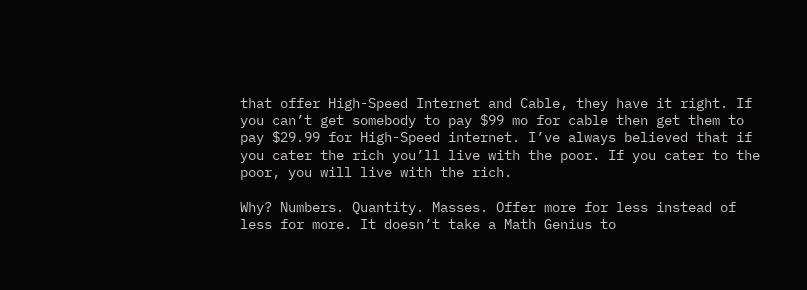that offer High-Speed Internet and Cable, they have it right. If you can’t get somebody to pay $99 mo for cable then get them to pay $29.99 for High-Speed internet. I’ve always believed that if you cater the rich you’ll live with the poor. If you cater to the poor, you will live with the rich.

Why? Numbers. Quantity. Masses. Offer more for less instead of less for more. It doesn’t take a Math Genius to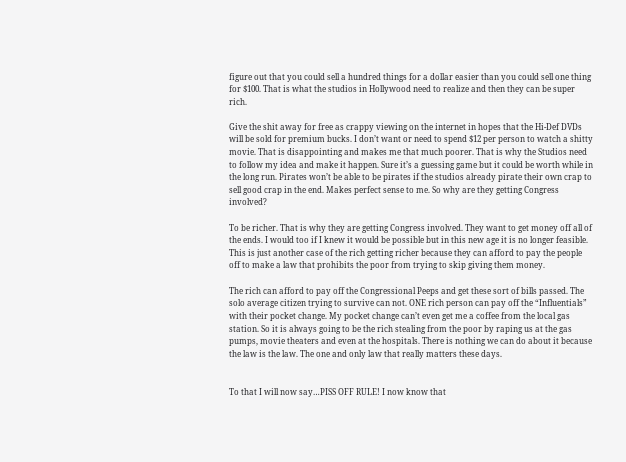figure out that you could sell a hundred things for a dollar easier than you could sell one thing for $100. That is what the studios in Hollywood need to realize and then they can be super rich.

Give the shit away for free as crappy viewing on the internet in hopes that the Hi-Def DVDs will be sold for premium bucks. I don’t want or need to spend $12 per person to watch a shitty movie. That is disappointing and makes me that much poorer. That is why the Studios need to follow my idea and make it happen. Sure it’s a guessing game but it could be worth while in the long run. Pirates won’t be able to be pirates if the studios already pirate their own crap to sell good crap in the end. Makes perfect sense to me. So why are they getting Congress involved?

To be richer. That is why they are getting Congress involved. They want to get money off all of the ends. I would too if I knew it would be possible but in this new age it is no longer feasible. This is just another case of the rich getting richer because they can afford to pay the people off to make a law that prohibits the poor from trying to skip giving them money.

The rich can afford to pay off the Congressional Peeps and get these sort of bills passed. The solo average citizen trying to survive can not. ONE rich person can pay off the “Influentials” with their pocket change. My pocket change can’t even get me a coffee from the local gas station. So it is always going to be the rich stealing from the poor by raping us at the gas pumps, movie theaters and even at the hospitals. There is nothing we can do about it because the law is the law. The one and only law that really matters these days.


To that I will now say…PISS OFF RULE! I now know that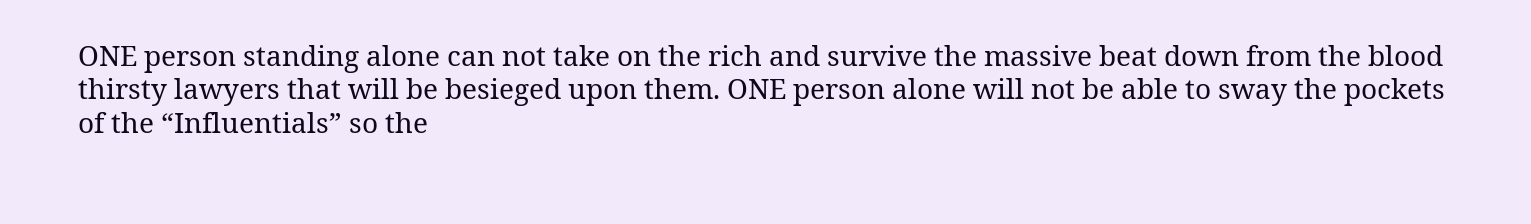ONE person standing alone can not take on the rich and survive the massive beat down from the blood thirsty lawyers that will be besieged upon them. ONE person alone will not be able to sway the pockets of the “Influentials” so the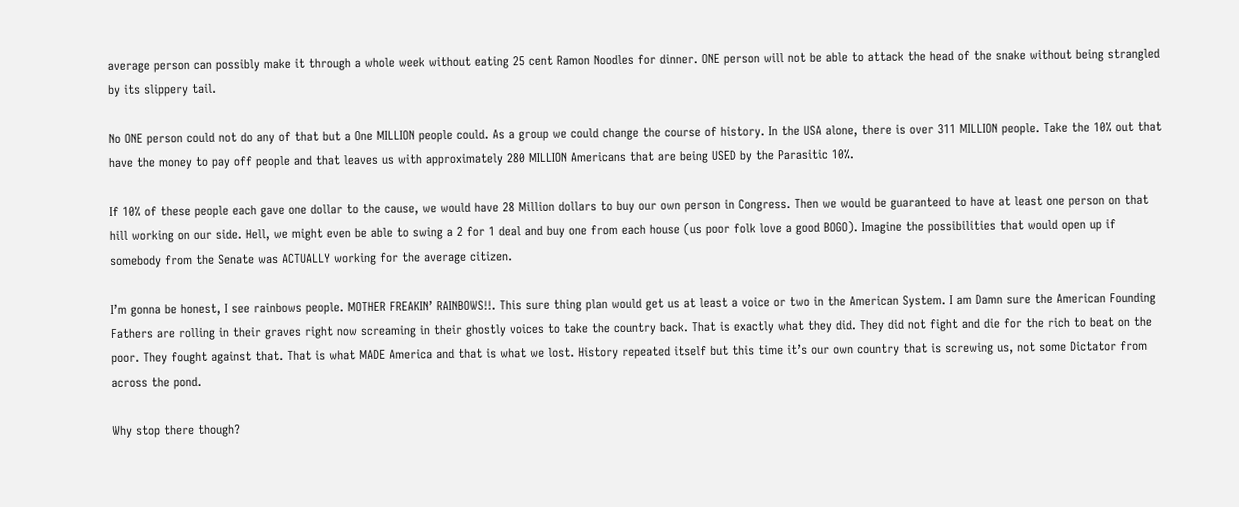average person can possibly make it through a whole week without eating 25 cent Ramon Noodles for dinner. ONE person will not be able to attack the head of the snake without being strangled by its slippery tail.

No ONE person could not do any of that but a One MILLION people could. As a group we could change the course of history. In the USA alone, there is over 311 MILLION people. Take the 10% out that have the money to pay off people and that leaves us with approximately 280 MILLION Americans that are being USED by the Parasitic 10%.

If 10% of these people each gave one dollar to the cause, we would have 28 Million dollars to buy our own person in Congress. Then we would be guaranteed to have at least one person on that hill working on our side. Hell, we might even be able to swing a 2 for 1 deal and buy one from each house (us poor folk love a good BOGO). Imagine the possibilities that would open up if somebody from the Senate was ACTUALLY working for the average citizen.

I’m gonna be honest, I see rainbows people. MOTHER FREAKIN’ RAINBOWS!!. This sure thing plan would get us at least a voice or two in the American System. I am Damn sure the American Founding Fathers are rolling in their graves right now screaming in their ghostly voices to take the country back. That is exactly what they did. They did not fight and die for the rich to beat on the poor. They fought against that. That is what MADE America and that is what we lost. History repeated itself but this time it’s our own country that is screwing us, not some Dictator from across the pond.

Why stop there though?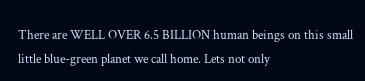There are WELL OVER 6.5 BILLION human beings on this small little blue-green planet we call home. Lets not only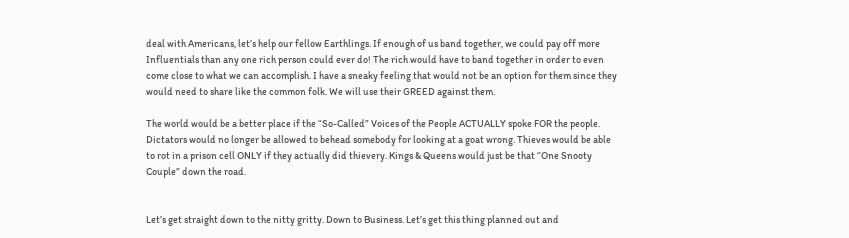deal with Americans, let’s help our fellow Earthlings. If enough of us band together, we could pay off more Influentials than any one rich person could ever do! The rich would have to band together in order to even come close to what we can accomplish. I have a sneaky feeling that would not be an option for them since they would need to share like the common folk. We will use their GREED against them.

The world would be a better place if the “So-Called” Voices of the People ACTUALLY spoke FOR the people. Dictators would no longer be allowed to behead somebody for looking at a goat wrong. Thieves would be able to rot in a prison cell ONLY if they actually did thievery. Kings & Queens would just be that “One Snooty Couple” down the road.


Let’s get straight down to the nitty gritty. Down to Business. Let’s get this thing planned out and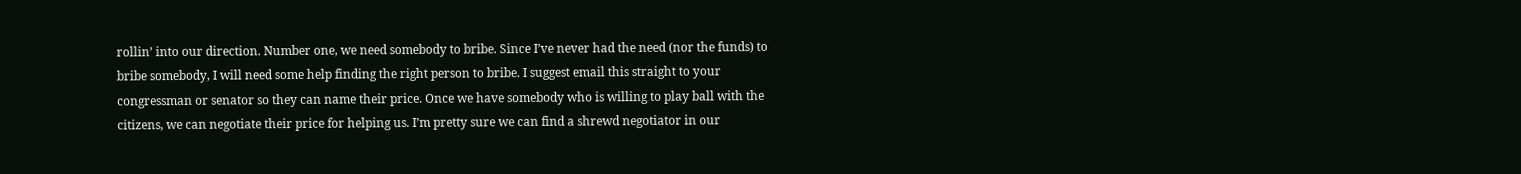rollin’ into our direction. Number one, we need somebody to bribe. Since I’ve never had the need (nor the funds) to bribe somebody, I will need some help finding the right person to bribe. I suggest email this straight to your congressman or senator so they can name their price. Once we have somebody who is willing to play ball with the citizens, we can negotiate their price for helping us. I’m pretty sure we can find a shrewd negotiator in our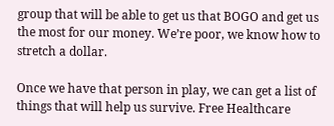group that will be able to get us that BOGO and get us the most for our money. We’re poor, we know how to stretch a dollar.

Once we have that person in play, we can get a list of things that will help us survive. Free Healthcare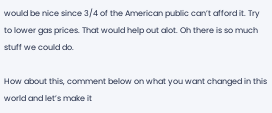would be nice since 3/4 of the American public can’t afford it. Try to lower gas prices. That would help out alot. Oh there is so much stuff we could do.

How about this, comment below on what you want changed in this world and let’s make it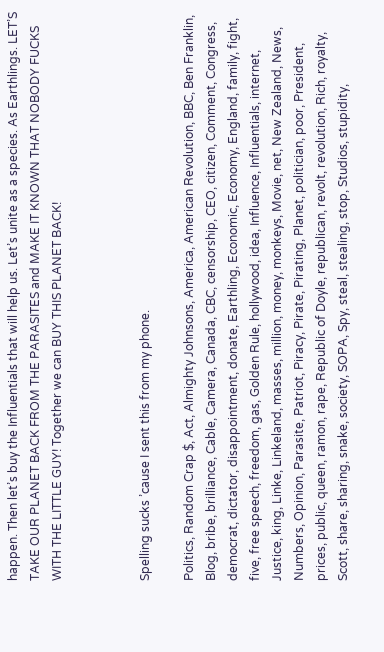happen. Then let’s buy the Influentials that will help us. Let’s unite as a species. As Earthlings. LET’S TAKE OUR PLANET BACK FROM THE PARASITES and MAKE IT KNOWN THAT NOBODY FUCKS WITH THE LITTLE GUY! Together we can BUY THIS PLANET BACK!



Spelling sucks ’cause I sent this from my phone.

Politics, Random Crap $, Act, Almighty Johnsons, America, American Revolution, BBC, Ben Franklin, Blog, bribe, brilliance, Cable, Camera, Canada, CBC, censorship, CEO, citizen, Comment, Congress, democrat, dictator, disappointment, donate, Earthling, Economic, Economy, England, family, fight, five, free speech, freedom, gas, Golden Rule, hollywood, idea, Influence, Influentials, internet, Justice, king, Linke, Linkeland, masses, million, money, monkeys, Movie, net, New Zealand, News, Numbers, Opinion, Parasite, Patriot, Piracy, Pirate, Pirating, Planet, politician, poor, President, prices, public, queen, ramon, rape, Republic of Doyle, republican, revolt, revolution, Rich, royalty, Scott, share, sharing, snake, society, SOPA, Spy, steal, stealing, stop, Studios, stupidity,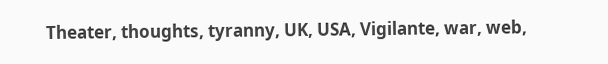Theater, thoughts, tyranny, UK, USA, Vigilante, war, web,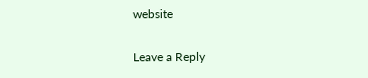website

Leave a Reply